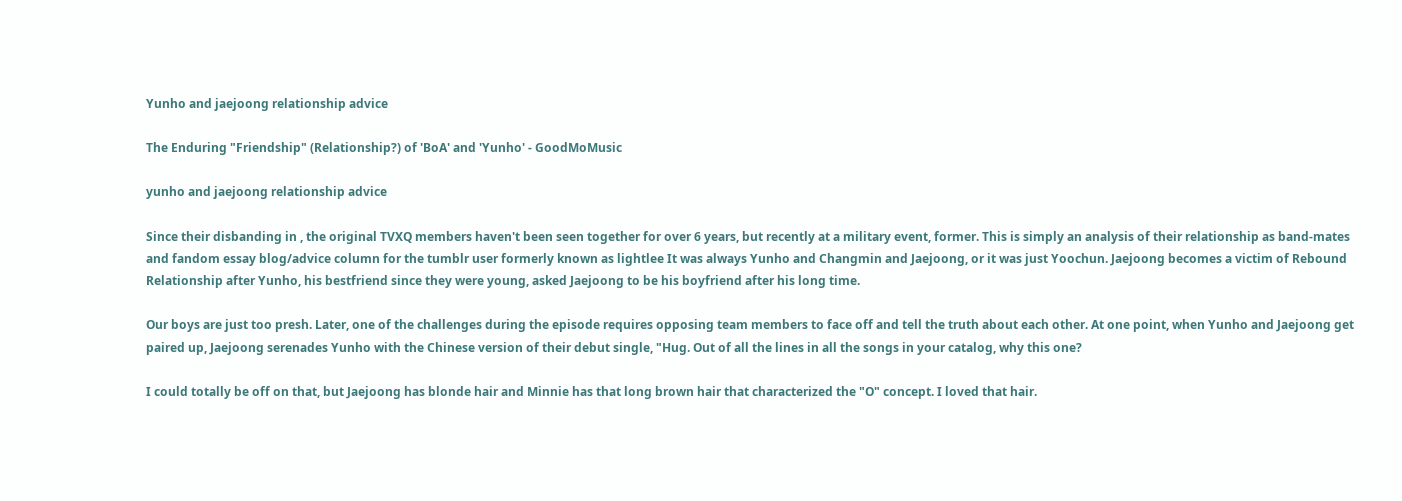Yunho and jaejoong relationship advice

The Enduring "Friendship" (Relationship?) of 'BoA' and 'Yunho' - GoodMoMusic

yunho and jaejoong relationship advice

Since their disbanding in , the original TVXQ members haven't been seen together for over 6 years, but recently at a military event, former. This is simply an analysis of their relationship as band-mates and fandom essay blog/advice column for the tumblr user formerly known as lightlee It was always Yunho and Changmin and Jaejoong, or it was just Yoochun. Jaejoong becomes a victim of Rebound Relationship after Yunho, his bestfriend since they were young, asked Jaejoong to be his boyfriend after his long time.

Our boys are just too presh. Later, one of the challenges during the episode requires opposing team members to face off and tell the truth about each other. At one point, when Yunho and Jaejoong get paired up, Jaejoong serenades Yunho with the Chinese version of their debut single, "Hug. Out of all the lines in all the songs in your catalog, why this one?

I could totally be off on that, but Jaejoong has blonde hair and Minnie has that long brown hair that characterized the "O" concept. I loved that hair.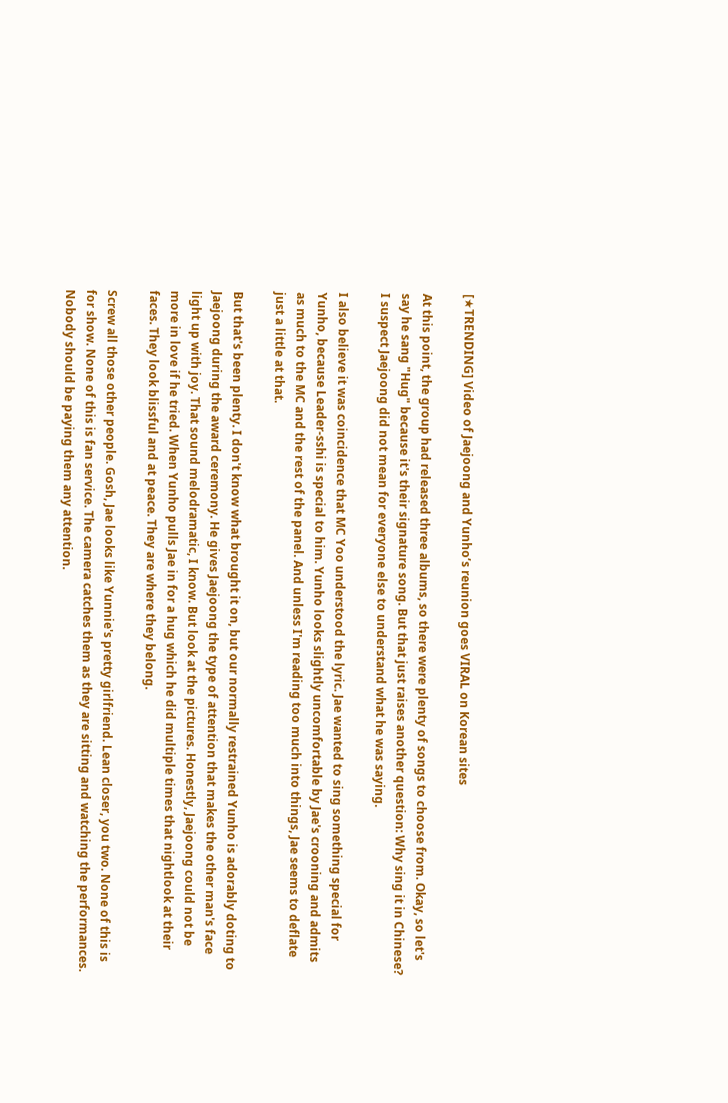[★TRENDING] Video of Jaejoong and Yunho’s reunion goes VIRAL on Korean sites

At this point, the group had released three albums, so there were plenty of songs to choose from. Okay, so let's say he sang "Hug" because it's their signature song. But that just raises another question: Why sing it in Chinese? I suspect Jaejoong did not mean for everyone else to understand what he was saying.

I also believe it was coincidence that MC Yoo understood the lyric. Jae wanted to sing something special for Yunho, because Leader-sshi is special to him. Yunho looks slightly uncomfortable by Jae's crooning and admits as much to the MC and the rest of the panel. And unless I'm reading too much into things, Jae seems to deflate just a little at that.

But that's been plenty. I don't know what brought it on, but our normally restrained Yunho is adorably doting to Jaejoong during the award ceremony. He gives Jaejoong the type of attention that makes the other man's face light up with joy. That sound melodramatic, I know. But look at the pictures. Honestly, Jaejoong could not be more in love if he tried. When Yunho pulls Jae in for a hug which he did multiple times that nightlook at their faces. They look blissful and at peace. They are where they belong.

Screw all those other people. Gosh, Jae looks like Yunnie's pretty girlfriend. Lean closer, you two. None of this is for show. None of this is fan service. The camera catches them as they are sitting and watching the performances. Nobody should be paying them any attention.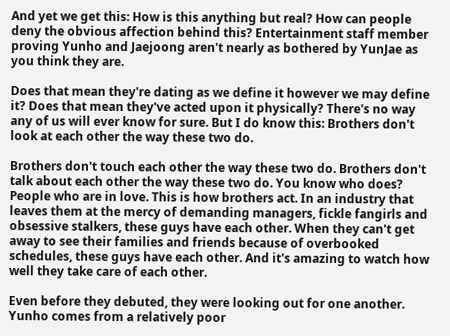And yet we get this: How is this anything but real? How can people deny the obvious affection behind this? Entertainment staff member proving Yunho and Jaejoong aren't nearly as bothered by YunJae as you think they are.

Does that mean they're dating as we define it however we may define it? Does that mean they've acted upon it physically? There's no way any of us will ever know for sure. But I do know this: Brothers don't look at each other the way these two do.

Brothers don't touch each other the way these two do. Brothers don't talk about each other the way these two do. You know who does? People who are in love. This is how brothers act. In an industry that leaves them at the mercy of demanding managers, fickle fangirls and obsessive stalkers, these guys have each other. When they can't get away to see their families and friends because of overbooked schedules, these guys have each other. And it's amazing to watch how well they take care of each other.

Even before they debuted, they were looking out for one another. Yunho comes from a relatively poor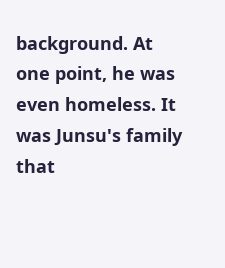background. At one point, he was even homeless. It was Junsu's family that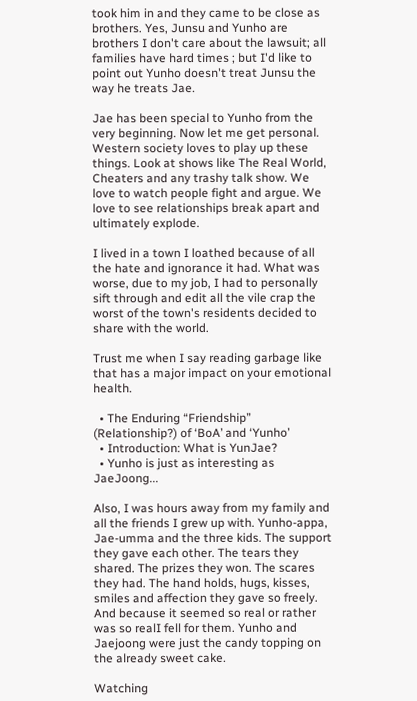took him in and they came to be close as brothers. Yes, Junsu and Yunho are brothers I don't care about the lawsuit; all families have hard times ; but I'd like to point out Yunho doesn't treat Junsu the way he treats Jae.

Jae has been special to Yunho from the very beginning. Now let me get personal. Western society loves to play up these things. Look at shows like The Real World, Cheaters and any trashy talk show. We love to watch people fight and argue. We love to see relationships break apart and ultimately explode.

I lived in a town I loathed because of all the hate and ignorance it had. What was worse, due to my job, I had to personally sift through and edit all the vile crap the worst of the town's residents decided to share with the world.

Trust me when I say reading garbage like that has a major impact on your emotional health.

  • The Enduring “Friendship” (Relationship?) of ‘BoA’ and ‘Yunho’
  • Introduction: What is YunJae?
  • Yunho is just as interesting as JaeJoong...

Also, I was hours away from my family and all the friends I grew up with. Yunho-appa, Jae-umma and the three kids. The support they gave each other. The tears they shared. The prizes they won. The scares they had. The hand holds, hugs, kisses, smiles and affection they gave so freely. And because it seemed so real or rather was so realI fell for them. Yunho and Jaejoong were just the candy topping on the already sweet cake.

Watching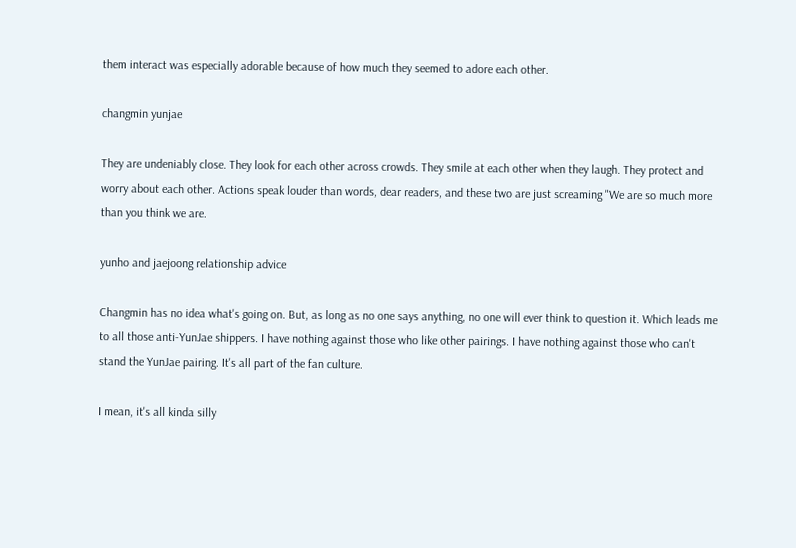them interact was especially adorable because of how much they seemed to adore each other.

changmin yunjae

They are undeniably close. They look for each other across crowds. They smile at each other when they laugh. They protect and worry about each other. Actions speak louder than words, dear readers, and these two are just screaming "We are so much more than you think we are.

yunho and jaejoong relationship advice

Changmin has no idea what's going on. But, as long as no one says anything, no one will ever think to question it. Which leads me to all those anti-YunJae shippers. I have nothing against those who like other pairings. I have nothing against those who can't stand the YunJae pairing. It's all part of the fan culture.

I mean, it's all kinda silly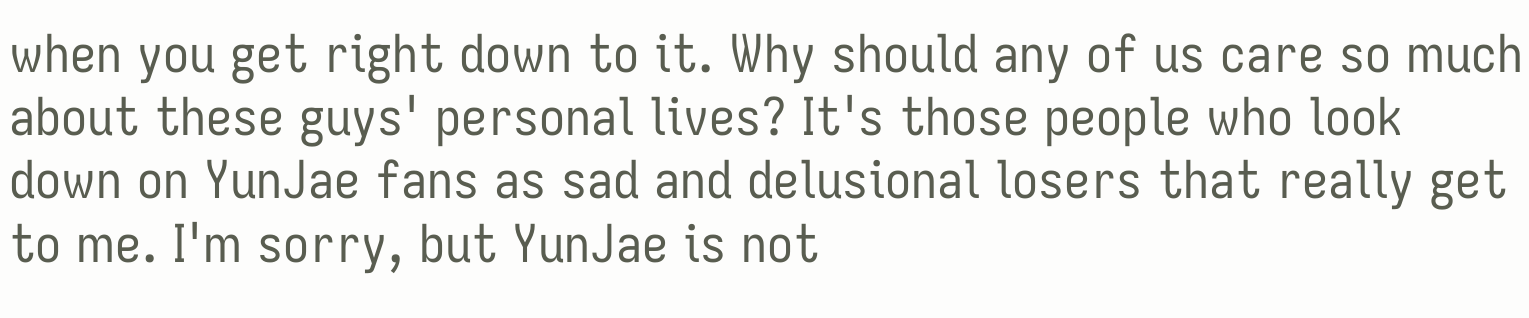when you get right down to it. Why should any of us care so much about these guys' personal lives? It's those people who look down on YunJae fans as sad and delusional losers that really get to me. I'm sorry, but YunJae is not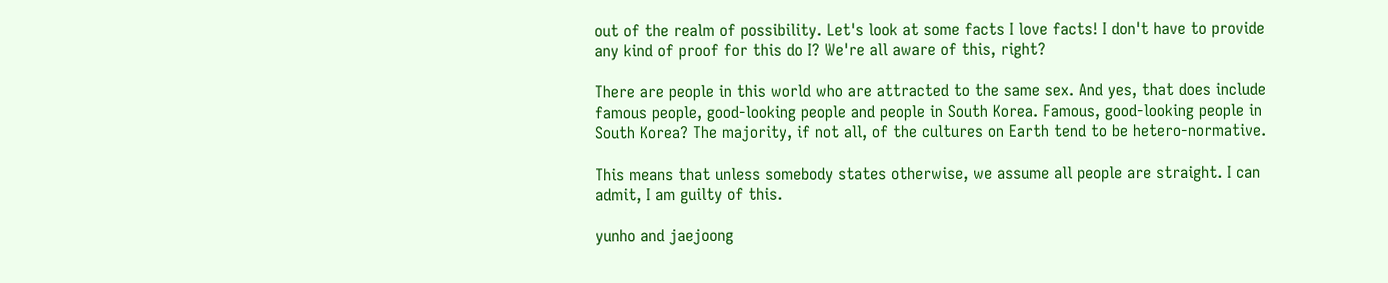out of the realm of possibility. Let's look at some facts I love facts! I don't have to provide any kind of proof for this do I? We're all aware of this, right?

There are people in this world who are attracted to the same sex. And yes, that does include famous people, good-looking people and people in South Korea. Famous, good-looking people in South Korea? The majority, if not all, of the cultures on Earth tend to be hetero-normative.

This means that unless somebody states otherwise, we assume all people are straight. I can admit, I am guilty of this.

yunho and jaejoong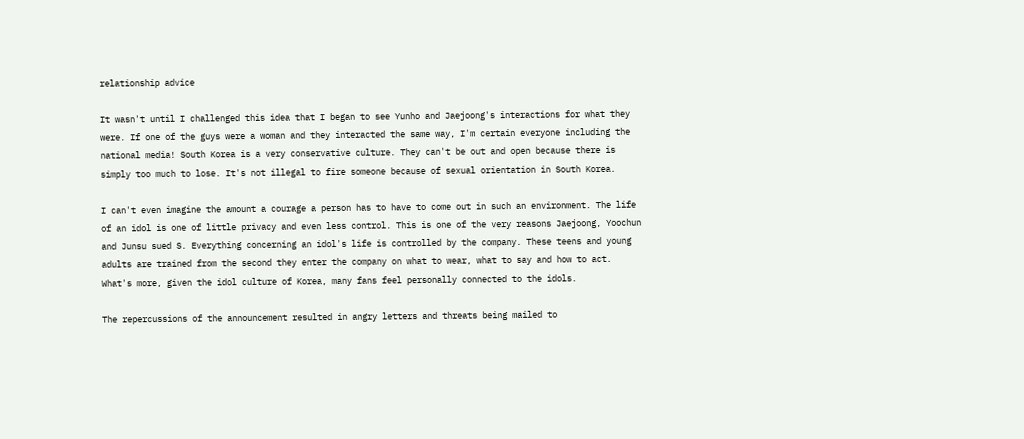relationship advice

It wasn't until I challenged this idea that I began to see Yunho and Jaejoong's interactions for what they were. If one of the guys were a woman and they interacted the same way, I'm certain everyone including the national media! South Korea is a very conservative culture. They can't be out and open because there is simply too much to lose. It's not illegal to fire someone because of sexual orientation in South Korea.

I can't even imagine the amount a courage a person has to have to come out in such an environment. The life of an idol is one of little privacy and even less control. This is one of the very reasons Jaejoong, Yoochun and Junsu sued S. Everything concerning an idol's life is controlled by the company. These teens and young adults are trained from the second they enter the company on what to wear, what to say and how to act. What's more, given the idol culture of Korea, many fans feel personally connected to the idols.

The repercussions of the announcement resulted in angry letters and threats being mailed to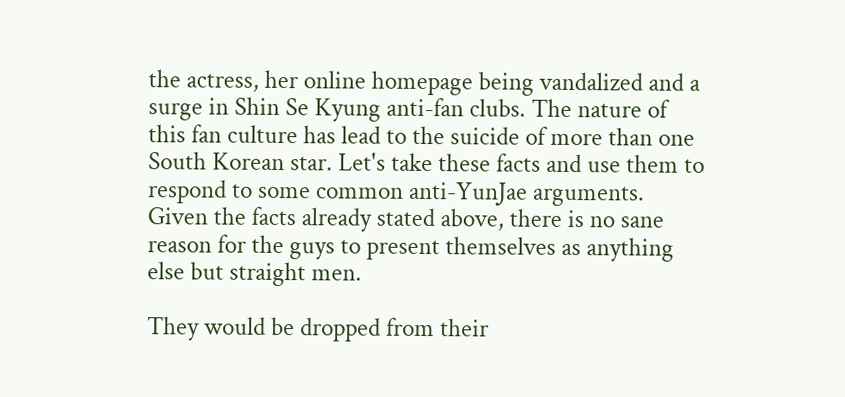the actress, her online homepage being vandalized and a surge in Shin Se Kyung anti-fan clubs. The nature of this fan culture has lead to the suicide of more than one South Korean star. Let's take these facts and use them to respond to some common anti-YunJae arguments. Given the facts already stated above, there is no sane reason for the guys to present themselves as anything else but straight men.

They would be dropped from their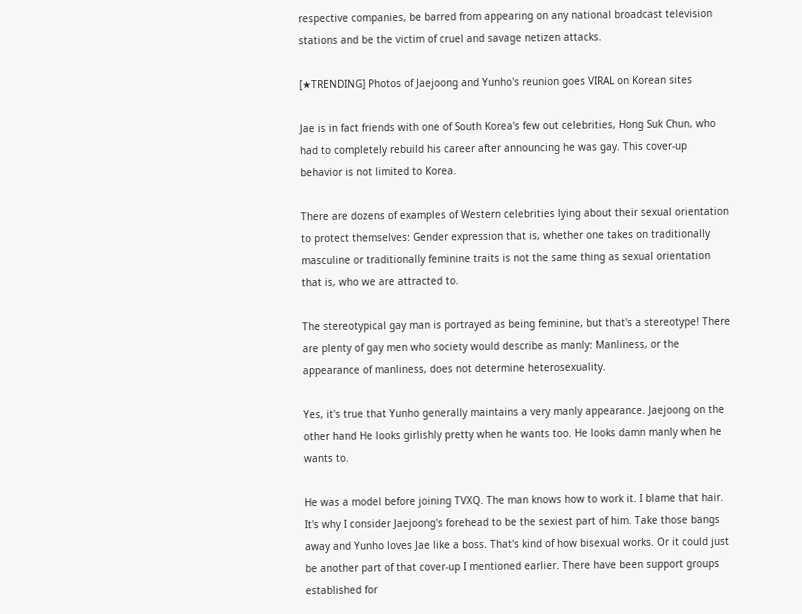respective companies, be barred from appearing on any national broadcast television stations and be the victim of cruel and savage netizen attacks.

[★TRENDING] Photos of Jaejoong and Yunho's reunion goes VIRAL on Korean sites

Jae is in fact friends with one of South Korea's few out celebrities, Hong Suk Chun, who had to completely rebuild his career after announcing he was gay. This cover-up behavior is not limited to Korea.

There are dozens of examples of Western celebrities lying about their sexual orientation to protect themselves: Gender expression that is, whether one takes on traditionally masculine or traditionally feminine traits is not the same thing as sexual orientation that is, who we are attracted to.

The stereotypical gay man is portrayed as being feminine, but that's a stereotype! There are plenty of gay men who society would describe as manly: Manliness, or the appearance of manliness, does not determine heterosexuality.

Yes, it's true that Yunho generally maintains a very manly appearance. Jaejoong on the other hand He looks girlishly pretty when he wants too. He looks damn manly when he wants to.

He was a model before joining TVXQ. The man knows how to work it. I blame that hair. It's why I consider Jaejoong's forehead to be the sexiest part of him. Take those bangs away and Yunho loves Jae like a boss. That's kind of how bisexual works. Or it could just be another part of that cover-up I mentioned earlier. There have been support groups established for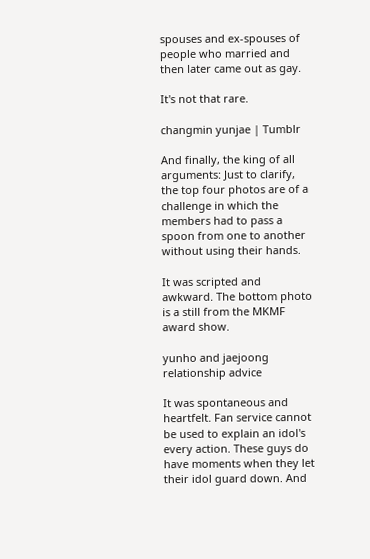spouses and ex-spouses of people who married and then later came out as gay.

It's not that rare.

changmin yunjae | Tumblr

And finally, the king of all arguments: Just to clarify, the top four photos are of a challenge in which the members had to pass a spoon from one to another without using their hands.

It was scripted and awkward. The bottom photo is a still from the MKMF award show.

yunho and jaejoong relationship advice

It was spontaneous and heartfelt. Fan service cannot be used to explain an idol's every action. These guys do have moments when they let their idol guard down. And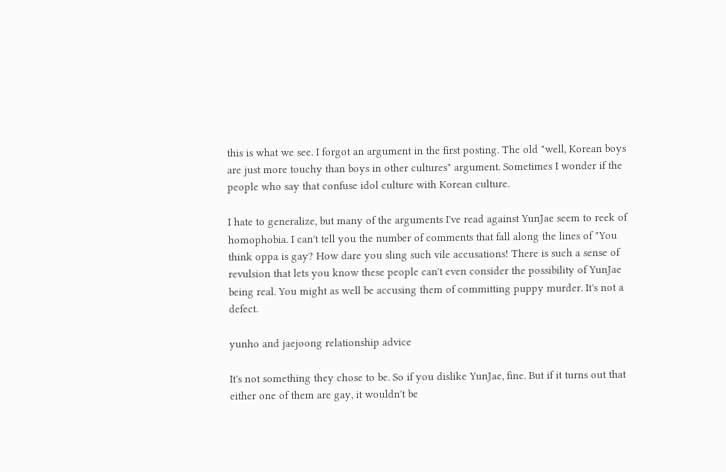this is what we see. I forgot an argument in the first posting. The old "well, Korean boys are just more touchy than boys in other cultures" argument. Sometimes I wonder if the people who say that confuse idol culture with Korean culture.

I hate to generalize, but many of the arguments I've read against YunJae seem to reek of homophobia. I can't tell you the number of comments that fall along the lines of "You think oppa is gay? How dare you sling such vile accusations! There is such a sense of revulsion that lets you know these people can't even consider the possibility of YunJae being real. You might as well be accusing them of committing puppy murder. It's not a defect.

yunho and jaejoong relationship advice

It's not something they chose to be. So if you dislike YunJae, fine. But if it turns out that either one of them are gay, it wouldn't be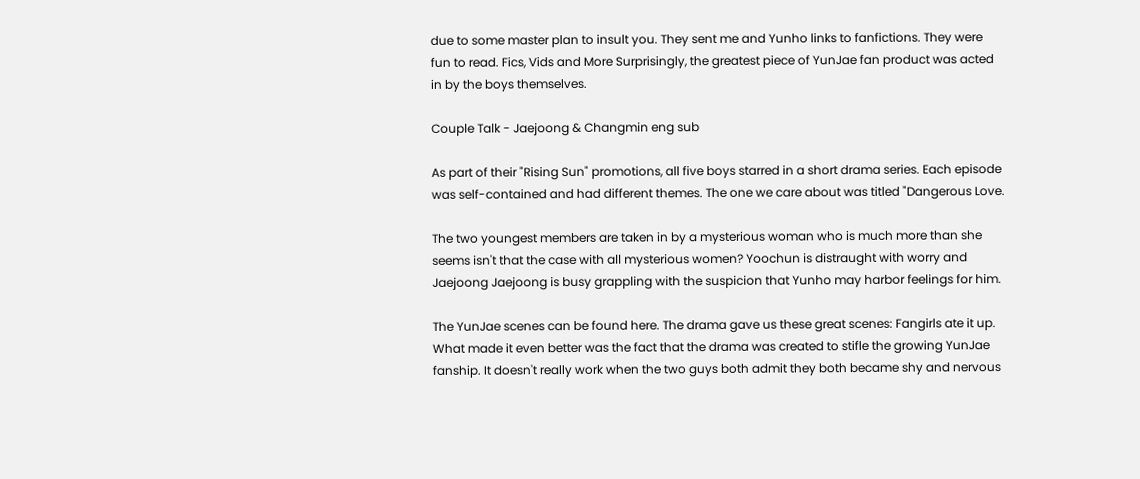due to some master plan to insult you. They sent me and Yunho links to fanfictions. They were fun to read. Fics, Vids and More Surprisingly, the greatest piece of YunJae fan product was acted in by the boys themselves.

Couple Talk - Jaejoong & Changmin eng sub

As part of their "Rising Sun" promotions, all five boys starred in a short drama series. Each episode was self-contained and had different themes. The one we care about was titled "Dangerous Love.

The two youngest members are taken in by a mysterious woman who is much more than she seems isn't that the case with all mysterious women? Yoochun is distraught with worry and Jaejoong Jaejoong is busy grappling with the suspicion that Yunho may harbor feelings for him.

The YunJae scenes can be found here. The drama gave us these great scenes: Fangirls ate it up. What made it even better was the fact that the drama was created to stifle the growing YunJae fanship. It doesn't really work when the two guys both admit they both became shy and nervous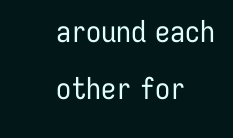around each other for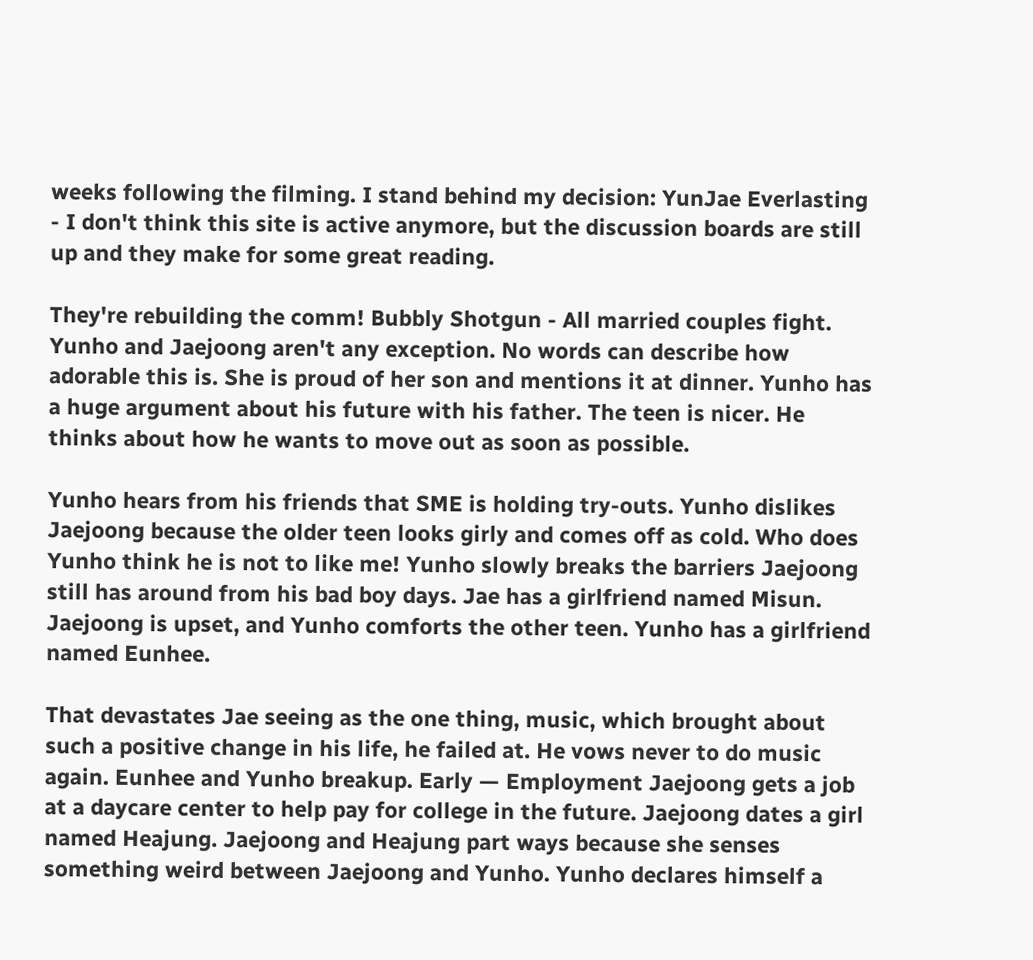weeks following the filming. I stand behind my decision: YunJae Everlasting - I don't think this site is active anymore, but the discussion boards are still up and they make for some great reading.

They're rebuilding the comm! Bubbly Shotgun - All married couples fight. Yunho and Jaejoong aren't any exception. No words can describe how adorable this is. She is proud of her son and mentions it at dinner. Yunho has a huge argument about his future with his father. The teen is nicer. He thinks about how he wants to move out as soon as possible.

Yunho hears from his friends that SME is holding try-outs. Yunho dislikes Jaejoong because the older teen looks girly and comes off as cold. Who does Yunho think he is not to like me! Yunho slowly breaks the barriers Jaejoong still has around from his bad boy days. Jae has a girlfriend named Misun. Jaejoong is upset, and Yunho comforts the other teen. Yunho has a girlfriend named Eunhee.

That devastates Jae seeing as the one thing, music, which brought about such a positive change in his life, he failed at. He vows never to do music again. Eunhee and Yunho breakup. Early — Employment Jaejoong gets a job at a daycare center to help pay for college in the future. Jaejoong dates a girl named Heajung. Jaejoong and Heajung part ways because she senses something weird between Jaejoong and Yunho. Yunho declares himself a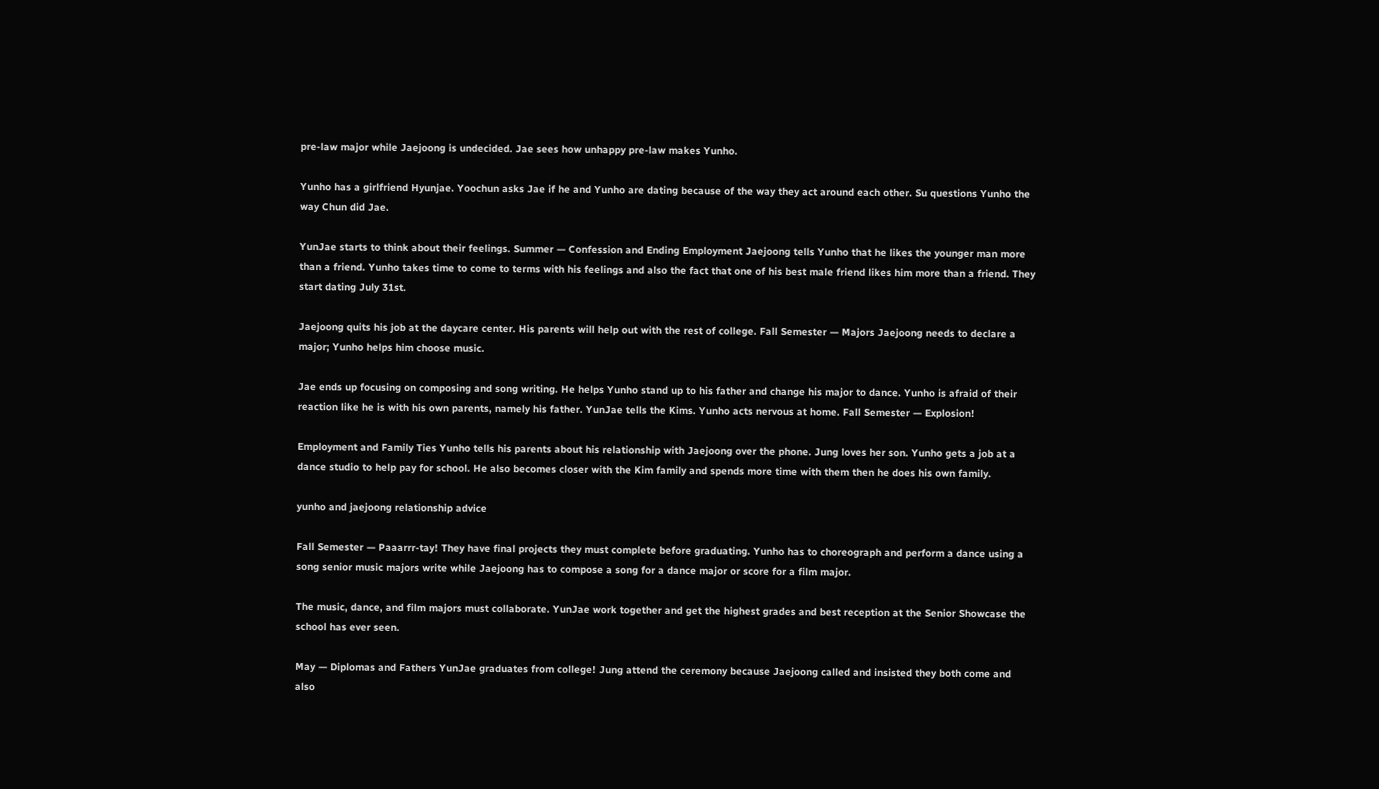pre-law major while Jaejoong is undecided. Jae sees how unhappy pre-law makes Yunho.

Yunho has a girlfriend Hyunjae. Yoochun asks Jae if he and Yunho are dating because of the way they act around each other. Su questions Yunho the way Chun did Jae.

YunJae starts to think about their feelings. Summer — Confession and Ending Employment Jaejoong tells Yunho that he likes the younger man more than a friend. Yunho takes time to come to terms with his feelings and also the fact that one of his best male friend likes him more than a friend. They start dating July 31st.

Jaejoong quits his job at the daycare center. His parents will help out with the rest of college. Fall Semester — Majors Jaejoong needs to declare a major; Yunho helps him choose music.

Jae ends up focusing on composing and song writing. He helps Yunho stand up to his father and change his major to dance. Yunho is afraid of their reaction like he is with his own parents, namely his father. YunJae tells the Kims. Yunho acts nervous at home. Fall Semester — Explosion!

Employment and Family Ties Yunho tells his parents about his relationship with Jaejoong over the phone. Jung loves her son. Yunho gets a job at a dance studio to help pay for school. He also becomes closer with the Kim family and spends more time with them then he does his own family.

yunho and jaejoong relationship advice

Fall Semester — Paaarrr-tay! They have final projects they must complete before graduating. Yunho has to choreograph and perform a dance using a song senior music majors write while Jaejoong has to compose a song for a dance major or score for a film major.

The music, dance, and film majors must collaborate. YunJae work together and get the highest grades and best reception at the Senior Showcase the school has ever seen.

May — Diplomas and Fathers YunJae graduates from college! Jung attend the ceremony because Jaejoong called and insisted they both come and also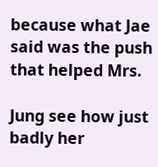because what Jae said was the push that helped Mrs.

Jung see how just badly her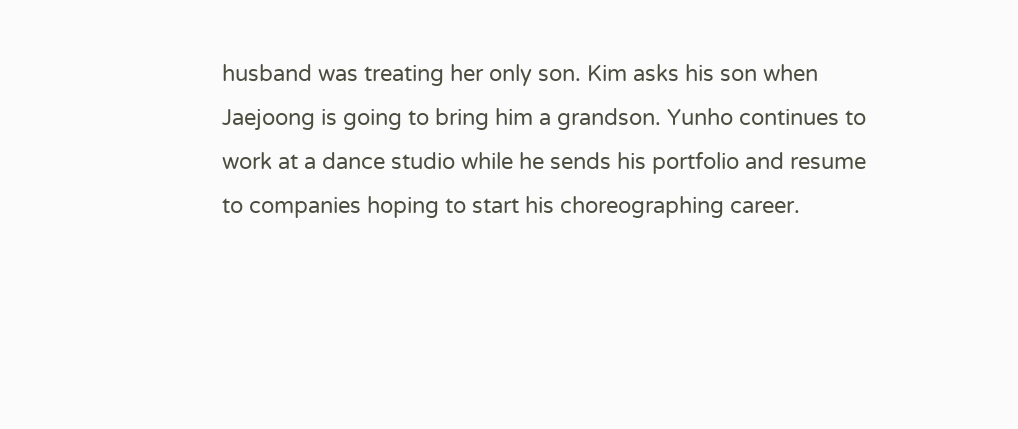husband was treating her only son. Kim asks his son when Jaejoong is going to bring him a grandson. Yunho continues to work at a dance studio while he sends his portfolio and resume to companies hoping to start his choreographing career.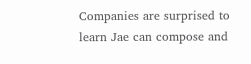Companies are surprised to learn Jae can compose and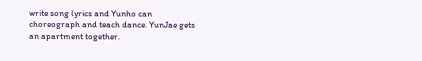write song lyrics and Yunho can choreograph and teach dance. YunJae gets an apartment together.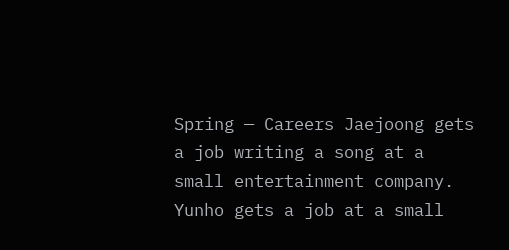Spring — Careers Jaejoong gets a job writing a song at a small entertainment company. Yunho gets a job at a small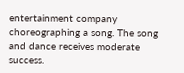entertainment company choreographing a song. The song and dance receives moderate success.